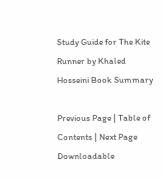Study Guide for The Kite Runner by Khaled Hosseini Book Summary

Previous Page | Table of Contents | Next Page
Downloadable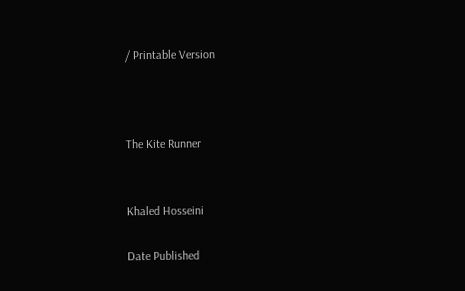/ Printable Version



The Kite Runner


Khaled Hosseini

Date Published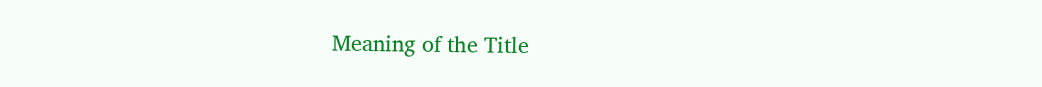Meaning of the Title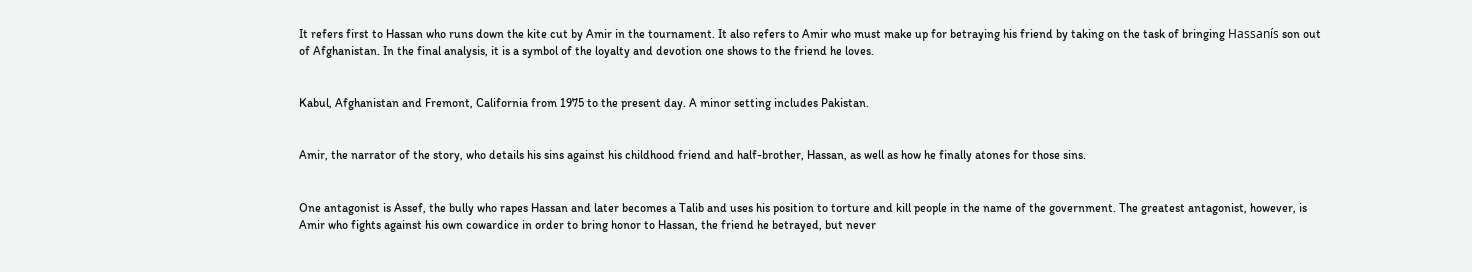It refers first to Hassan who runs down the kite cut by Amir in the tournament. It also refers to Amir who must make up for betraying his friend by taking on the task of bringing Hassanís son out of Afghanistan. In the final analysis, it is a symbol of the loyalty and devotion one shows to the friend he loves.


Kabul, Afghanistan and Fremont, California from 1975 to the present day. A minor setting includes Pakistan.


Amir, the narrator of the story, who details his sins against his childhood friend and half-brother, Hassan, as well as how he finally atones for those sins.


One antagonist is Assef, the bully who rapes Hassan and later becomes a Talib and uses his position to torture and kill people in the name of the government. The greatest antagonist, however, is Amir who fights against his own cowardice in order to bring honor to Hassan, the friend he betrayed, but never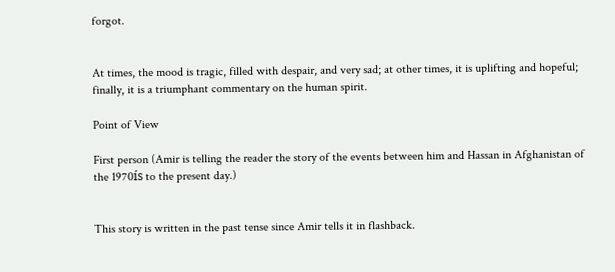forgot.


At times, the mood is tragic, filled with despair, and very sad; at other times, it is uplifting and hopeful; finally, it is a triumphant commentary on the human spirit.

Point of View

First person (Amir is telling the reader the story of the events between him and Hassan in Afghanistan of the 1970ís to the present day.)


This story is written in the past tense since Amir tells it in flashback.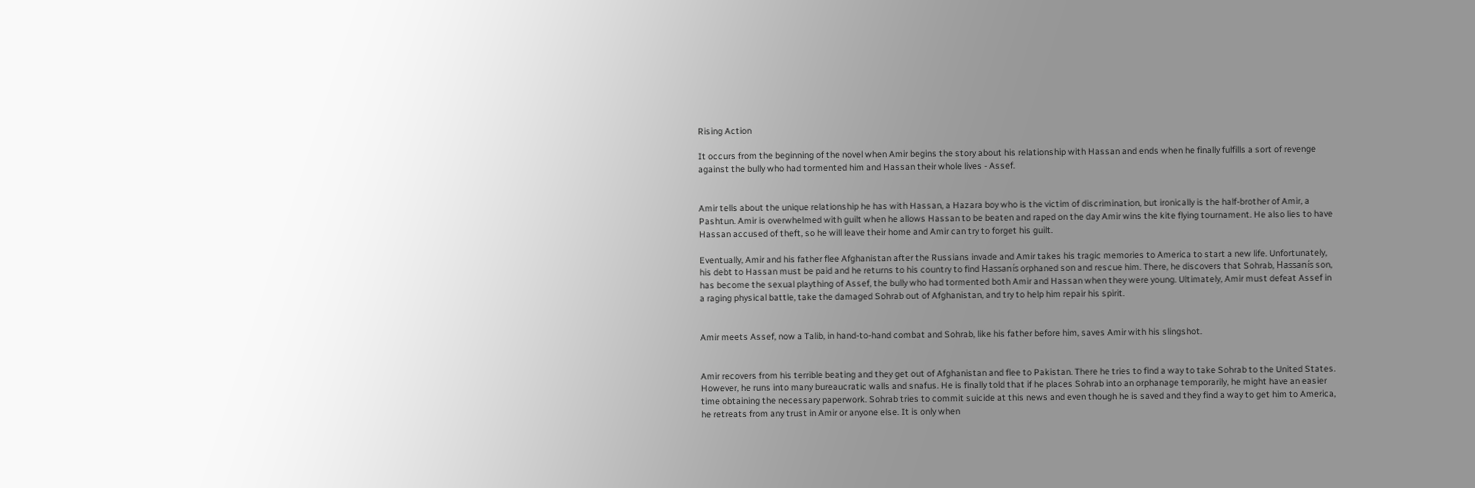Rising Action

It occurs from the beginning of the novel when Amir begins the story about his relationship with Hassan and ends when he finally fulfills a sort of revenge against the bully who had tormented him and Hassan their whole lives - Assef.


Amir tells about the unique relationship he has with Hassan, a Hazara boy who is the victim of discrimination, but ironically is the half-brother of Amir, a Pashtun. Amir is overwhelmed with guilt when he allows Hassan to be beaten and raped on the day Amir wins the kite flying tournament. He also lies to have Hassan accused of theft, so he will leave their home and Amir can try to forget his guilt.

Eventually, Amir and his father flee Afghanistan after the Russians invade and Amir takes his tragic memories to America to start a new life. Unfortunately, his debt to Hassan must be paid and he returns to his country to find Hassanís orphaned son and rescue him. There, he discovers that Sohrab, Hassanís son, has become the sexual plaything of Assef, the bully who had tormented both Amir and Hassan when they were young. Ultimately, Amir must defeat Assef in a raging physical battle, take the damaged Sohrab out of Afghanistan, and try to help him repair his spirit.


Amir meets Assef, now a Talib, in hand-to-hand combat and Sohrab, like his father before him, saves Amir with his slingshot.


Amir recovers from his terrible beating and they get out of Afghanistan and flee to Pakistan. There he tries to find a way to take Sohrab to the United States. However, he runs into many bureaucratic walls and snafus. He is finally told that if he places Sohrab into an orphanage temporarily, he might have an easier time obtaining the necessary paperwork. Sohrab tries to commit suicide at this news and even though he is saved and they find a way to get him to America, he retreats from any trust in Amir or anyone else. It is only when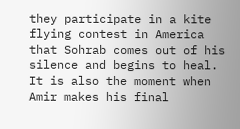they participate in a kite flying contest in America that Sohrab comes out of his silence and begins to heal. It is also the moment when Amir makes his final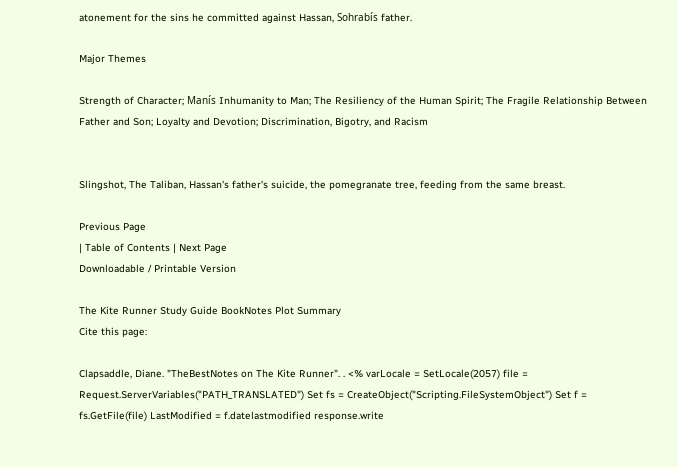atonement for the sins he committed against Hassan, Sohrabís father.

Major Themes

Strength of Character; Manís Inhumanity to Man; The Resiliency of the Human Spirit; The Fragile Relationship Between Father and Son; Loyalty and Devotion; Discrimination, Bigotry, and Racism


Slingshot, The Taliban, Hassan's father's suicide, the pomegranate tree, feeding from the same breast.

Previous Page
| Table of Contents | Next Page
Downloadable / Printable Version

The Kite Runner Study Guide BookNotes Plot Summary
Cite this page:

Clapsaddle, Diane. "TheBestNotes on The Kite Runner". . <% varLocale = SetLocale(2057) file = Request.ServerVariables("PATH_TRANSLATED") Set fs = CreateObject("Scripting.FileSystemObject") Set f = fs.GetFile(file) LastModified = f.datelastmodified response.write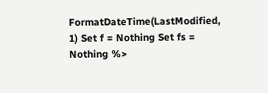FormatDateTime(LastModified, 1) Set f = Nothing Set fs = Nothing %>